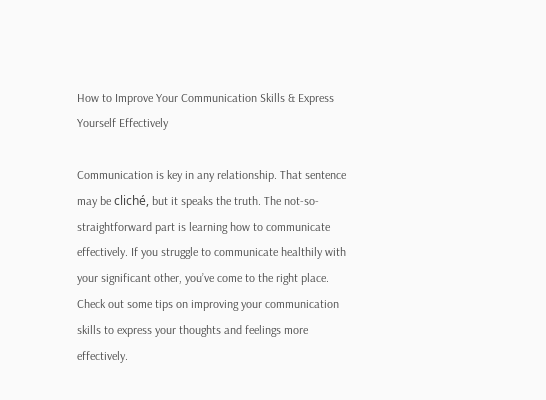How to Improve Your Communication Skills & Express Yourself Effectively

Communication is key in any relationship. That sentence may be cliché, but it speaks the truth. The not-so-straightforward part is learning how to communicate effectively. If you struggle to communicate healthily with your significant other, you’ve come to the right place. Check out some tips on improving your communication skills to express your thoughts and feelings more effectively.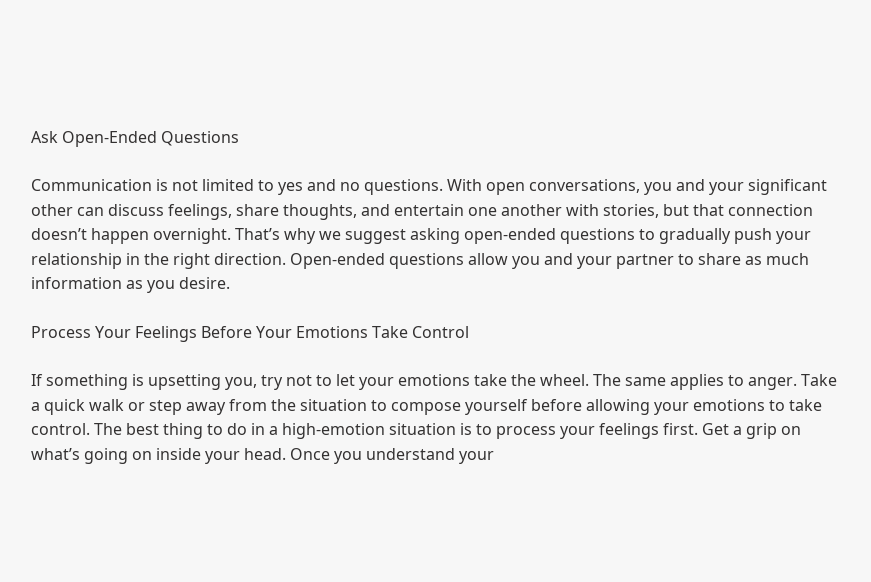Ask Open-Ended Questions

Communication is not limited to yes and no questions. With open conversations, you and your significant other can discuss feelings, share thoughts, and entertain one another with stories, but that connection doesn’t happen overnight. That’s why we suggest asking open-ended questions to gradually push your relationship in the right direction. Open-ended questions allow you and your partner to share as much information as you desire.

Process Your Feelings Before Your Emotions Take Control

If something is upsetting you, try not to let your emotions take the wheel. The same applies to anger. Take a quick walk or step away from the situation to compose yourself before allowing your emotions to take control. The best thing to do in a high-emotion situation is to process your feelings first. Get a grip on what’s going on inside your head. Once you understand your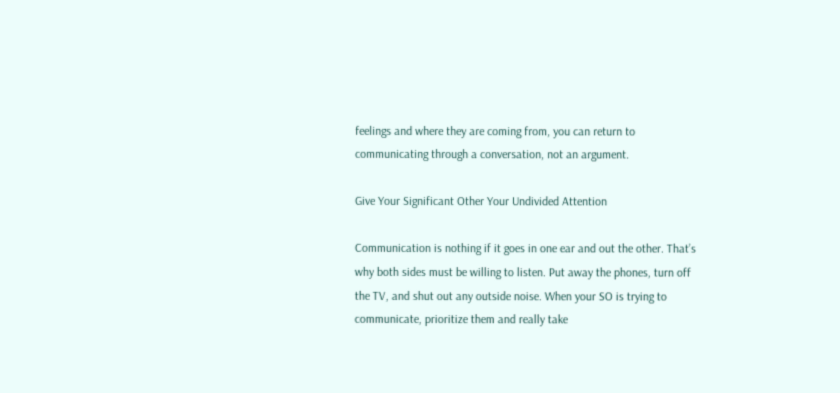feelings and where they are coming from, you can return to communicating through a conversation, not an argument.

Give Your Significant Other Your Undivided Attention

Communication is nothing if it goes in one ear and out the other. That’s why both sides must be willing to listen. Put away the phones, turn off the TV, and shut out any outside noise. When your SO is trying to communicate, prioritize them and really take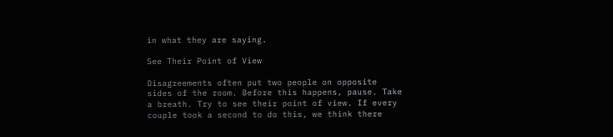in what they are saying.

See Their Point of View

Disagreements often put two people on opposite sides of the room. Before this happens, pause. Take a breath. Try to see their point of view. If every couple took a second to do this, we think there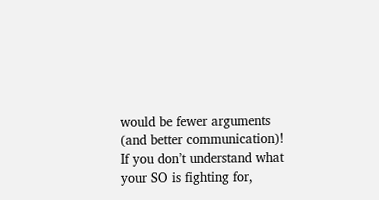would be fewer arguments (and better communication)! If you don’t understand what your SO is fighting for,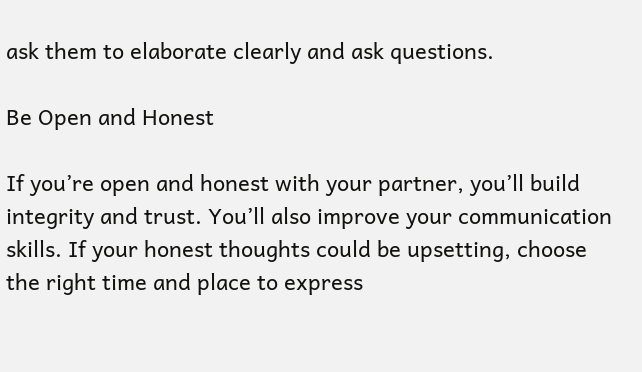ask them to elaborate clearly and ask questions.

Be Open and Honest

If you’re open and honest with your partner, you’ll build integrity and trust. You’ll also improve your communication skills. If your honest thoughts could be upsetting, choose the right time and place to express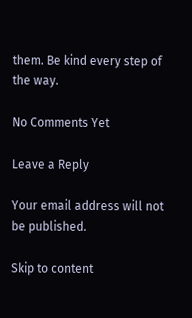them. Be kind every step of the way.

No Comments Yet

Leave a Reply

Your email address will not be published.

Skip to content